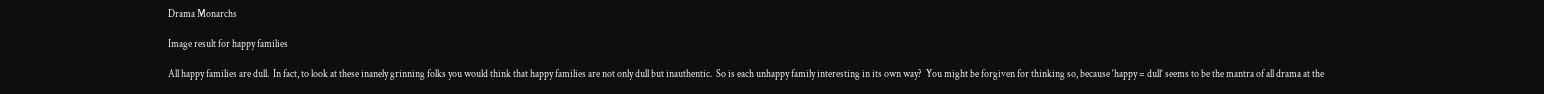Drama Monarchs

Image result for happy families

All happy families are dull.  In fact, to look at these inanely grinning folks you would think that happy families are not only dull but inauthentic.  So is each unhappy family interesting in its own way?  You might be forgiven for thinking so, because ‘happy = dull’ seems to be the mantra of all drama at the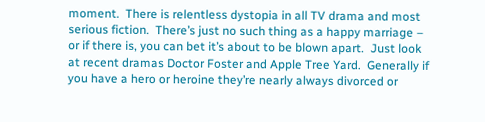moment.  There is relentless dystopia in all TV drama and most serious fiction.  There’s just no such thing as a happy marriage – or if there is, you can bet it’s about to be blown apart.  Just look at recent dramas Doctor Foster and Apple Tree Yard.  Generally if you have a hero or heroine they’re nearly always divorced or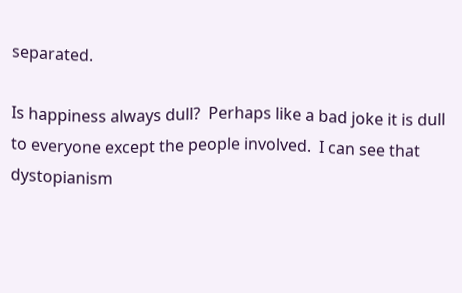separated.

Is happiness always dull?  Perhaps like a bad joke it is dull to everyone except the people involved.  I can see that dystopianism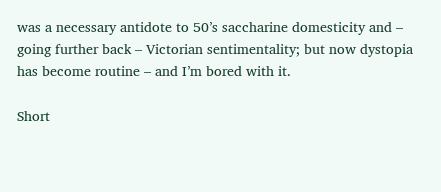was a necessary antidote to 50’s saccharine domesticity and – going further back – Victorian sentimentality; but now dystopia has become routine – and I’m bored with it.

Short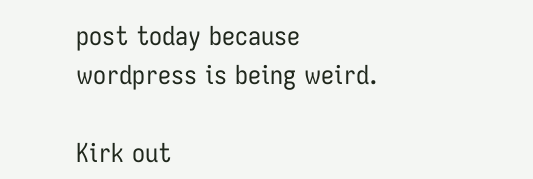post today because wordpress is being weird.

Kirk out